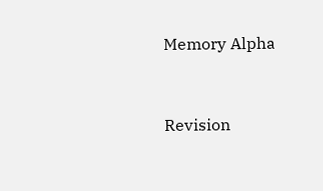Memory Alpha


Revision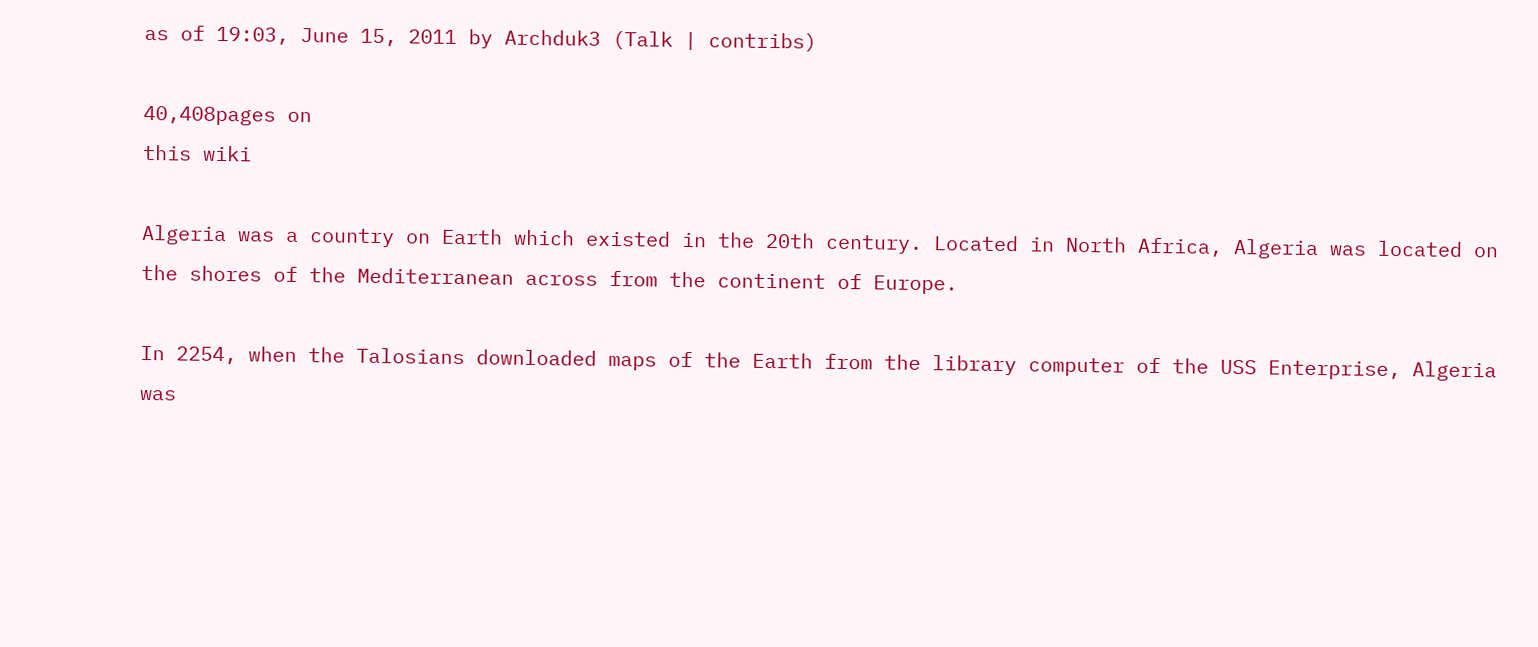as of 19:03, June 15, 2011 by Archduk3 (Talk | contribs)

40,408pages on
this wiki

Algeria was a country on Earth which existed in the 20th century. Located in North Africa, Algeria was located on the shores of the Mediterranean across from the continent of Europe.

In 2254, when the Talosians downloaded maps of the Earth from the library computer of the USS Enterprise, Algeria was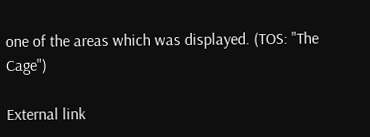one of the areas which was displayed. (TOS: "The Cage")

External link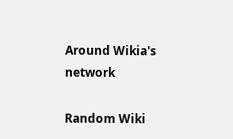Around Wikia's network

Random Wiki